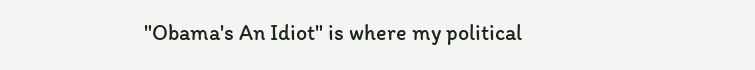"Obama's An Idiot" is where my political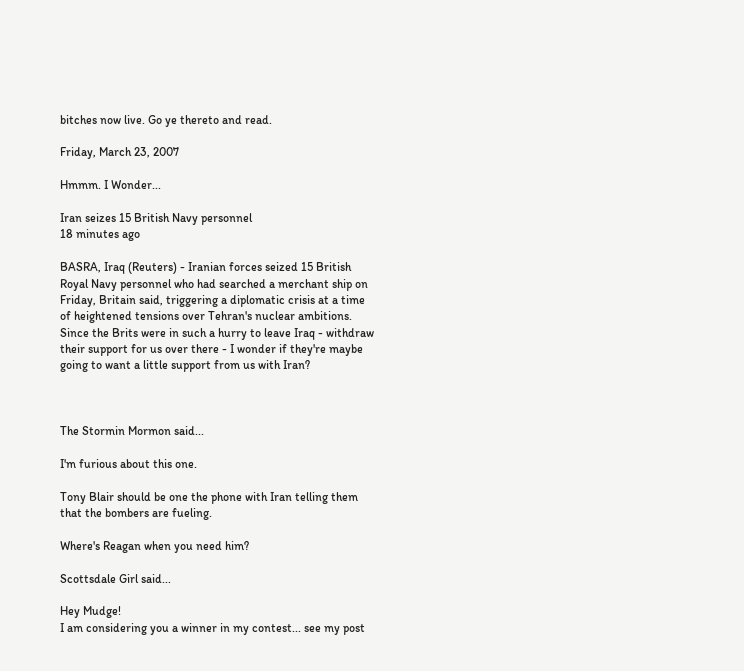bitches now live. Go ye thereto and read.

Friday, March 23, 2007

Hmmm. I Wonder...

Iran seizes 15 British Navy personnel
18 minutes ago

BASRA, Iraq (Reuters) - Iranian forces seized 15 British Royal Navy personnel who had searched a merchant ship on Friday, Britain said, triggering a diplomatic crisis at a time of heightened tensions over Tehran's nuclear ambitions.
Since the Brits were in such a hurry to leave Iraq - withdraw their support for us over there - I wonder if they're maybe going to want a little support from us with Iran?



The Stormin Mormon said...

I'm furious about this one.

Tony Blair should be one the phone with Iran telling them that the bombers are fueling.

Where's Reagan when you need him?

Scottsdale Girl said...

Hey Mudge!
I am considering you a winner in my contest... see my post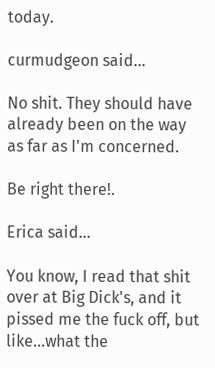today.

curmudgeon said...

No shit. They should have already been on the way as far as I'm concerned.

Be right there!.

Erica said...

You know, I read that shit over at Big Dick's, and it pissed me the fuck off, but like...what the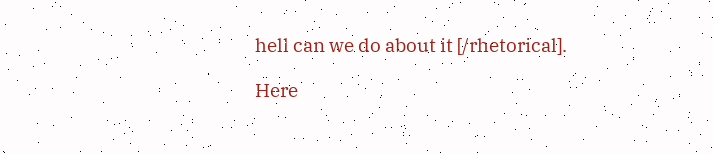hell can we do about it [/rhetorical].

Here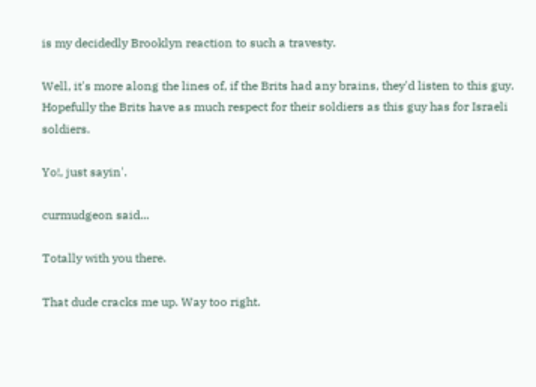is my decidedly Brooklyn reaction to such a travesty.

Well, it's more along the lines of, if the Brits had any brains, they'd listen to this guy. Hopefully the Brits have as much respect for their soldiers as this guy has for Israeli soldiers.

Yo!, just sayin'.

curmudgeon said...

Totally with you there.

That dude cracks me up. Way too right.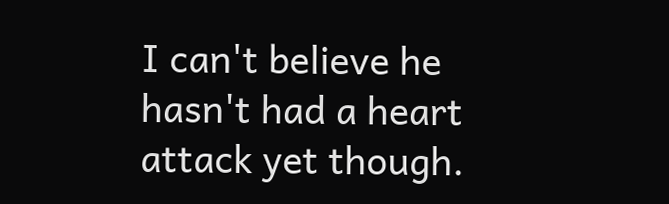I can't believe he hasn't had a heart attack yet though.